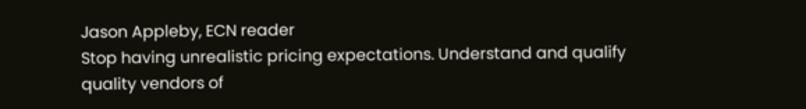Jason Appleby, ECN reader
Stop having unrealistic pricing expectations. Understand and qualify quality vendors of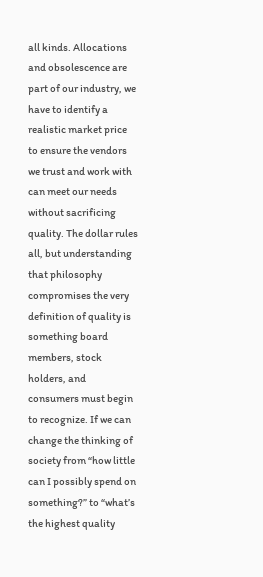all kinds. Allocations and obsolescence are part of our industry, we have to identify a realistic market price to ensure the vendors we trust and work with can meet our needs without sacrificing quality. The dollar rules all, but understanding that philosophy compromises the very definition of quality is something board members, stock holders, and consumers must begin to recognize. If we can change the thinking of society from “how little can I possibly spend on something?” to “what’s the highest quality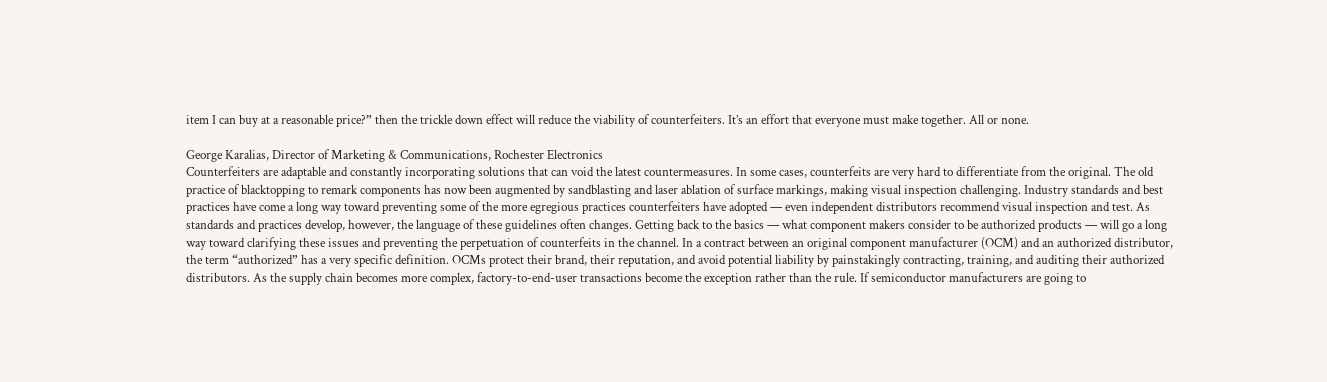item I can buy at a reasonable price?” then the trickle down effect will reduce the viability of counterfeiters. It’s an effort that everyone must make together. All or none.

George Karalias, Director of Marketing & Communications, Rochester Electronics
Counterfeiters are adaptable and constantly incorporating solutions that can void the latest countermeasures. In some cases, counterfeits are very hard to differentiate from the original. The old practice of blacktopping to remark components has now been augmented by sandblasting and laser ablation of surface markings, making visual inspection challenging. Industry standards and best practices have come a long way toward preventing some of the more egregious practices counterfeiters have adopted — even independent distributors recommend visual inspection and test. As standards and practices develop, however, the language of these guidelines often changes. Getting back to the basics — what component makers consider to be authorized products — will go a long way toward clarifying these issues and preventing the perpetuation of counterfeits in the channel. In a contract between an original component manufacturer (OCM) and an authorized distributor, the term “authorized” has a very specific definition. OCMs protect their brand, their reputation, and avoid potential liability by painstakingly contracting, training, and auditing their authorized distributors. As the supply chain becomes more complex, factory-to-end-user transactions become the exception rather than the rule. If semiconductor manufacturers are going to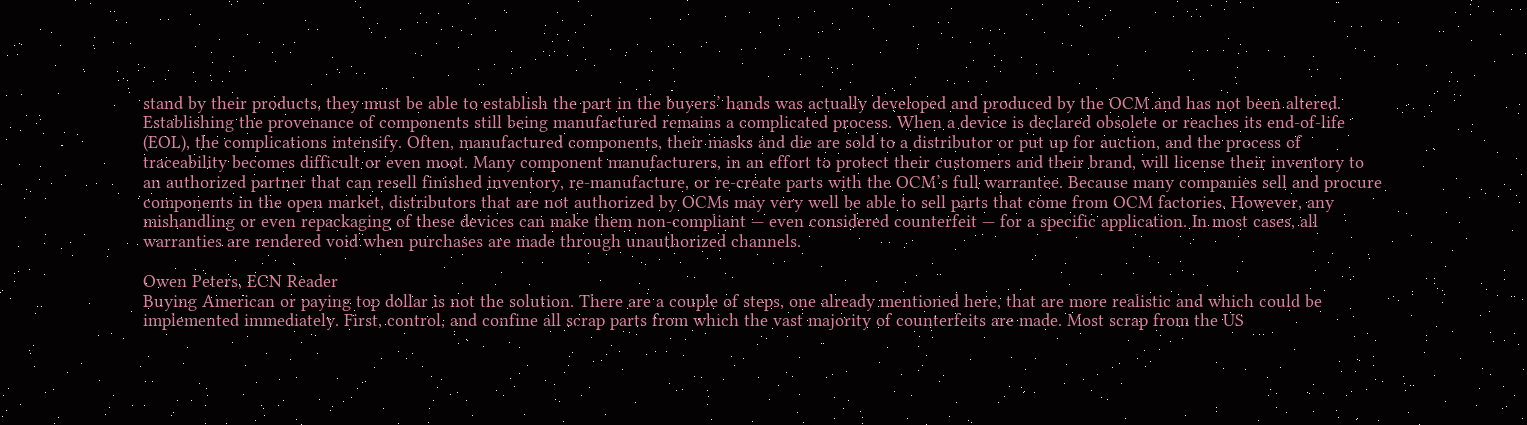stand by their products, they must be able to establish the part in the buyers’ hands was actually developed and produced by the OCM and has not been altered. Establishing the provenance of components still being manufactured remains a complicated process. When a device is declared obsolete or reaches its end-of-life (EOL), the complications intensify. Often, manufactured components, their masks and die are sold to a distributor or put up for auction, and the process of traceability becomes difficult or even moot. Many component manufacturers, in an effort to protect their customers and their brand, will license their inventory to an authorized partner that can resell finished inventory, re-manufacture, or re-create parts with the OCM’s full warrantee. Because many companies sell and procure components in the open market, distributors that are not authorized by OCMs may very well be able to sell parts that come from OCM factories. However, any mishandling or even repackaging of these devices can make them non-compliant — even considered counterfeit — for a specific application. In most cases, all warranties are rendered void when purchases are made through unauthorized channels.

Owen Peters, ECN Reader
Buying American or paying top dollar is not the solution. There are a couple of steps, one already mentioned here, that are more realistic and which could be implemented immediately. First, control, and confine all scrap parts from which the vast majority of counterfeits are made. Most scrap from the US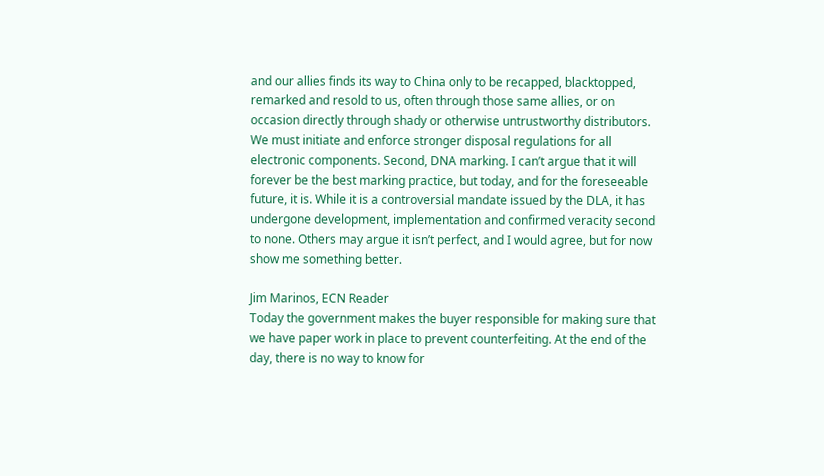and our allies finds its way to China only to be recapped, blacktopped, remarked and resold to us, often through those same allies, or on occasion directly through shady or otherwise untrustworthy distributors. We must initiate and enforce stronger disposal regulations for all electronic components. Second, DNA marking. I can’t argue that it will forever be the best marking practice, but today, and for the foreseeable future, it is. While it is a controversial mandate issued by the DLA, it has undergone development, implementation and confirmed veracity second to none. Others may argue it isn’t perfect, and I would agree, but for now show me something better.

Jim Marinos, ECN Reader
Today the government makes the buyer responsible for making sure that we have paper work in place to prevent counterfeiting. At the end of the day, there is no way to know for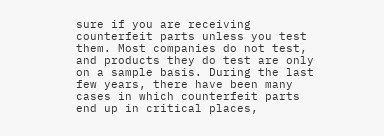sure if you are receiving counterfeit parts unless you test them. Most companies do not test, and products they do test are only on a sample basis. During the last few years, there have been many cases in which counterfeit parts end up in critical places,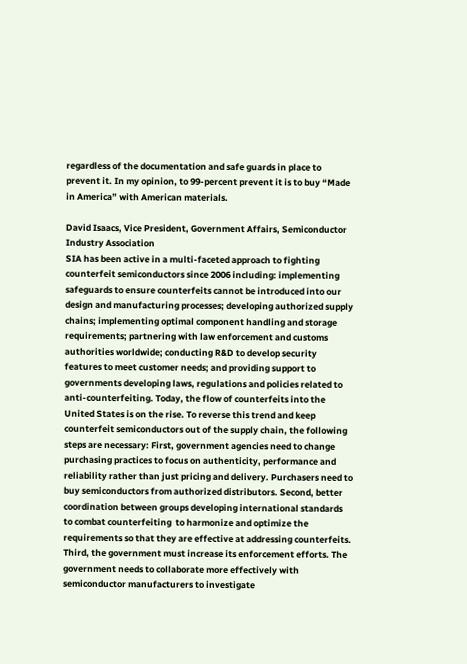regardless of the documentation and safe guards in place to prevent it. In my opinion, to 99-percent prevent it is to buy “Made in America” with American materials.

David Isaacs, Vice President, Government Affairs, Semiconductor Industry Association
SIA has been active in a multi-faceted approach to fighting counterfeit semiconductors since 2006 including: implementing safeguards to ensure counterfeits cannot be introduced into our design and manufacturing processes; developing authorized supply chains; implementing optimal component handling and storage requirements; partnering with law enforcement and customs authorities worldwide; conducting R&D to develop security features to meet customer needs; and providing support to governments developing laws, regulations and policies related to anti-counterfeiting. Today, the flow of counterfeits into the United States is on the rise. To reverse this trend and keep counterfeit semiconductors out of the supply chain, the following steps are necessary: First, government agencies need to change purchasing practices to focus on authenticity, performance and reliability rather than just pricing and delivery. Purchasers need to buy semiconductors from authorized distributors. Second, better coordination between groups developing international standards to combat counterfeiting  to harmonize and optimize the requirements so that they are effective at addressing counterfeits. Third, the government must increase its enforcement efforts. The government needs to collaborate more effectively with semiconductor manufacturers to investigate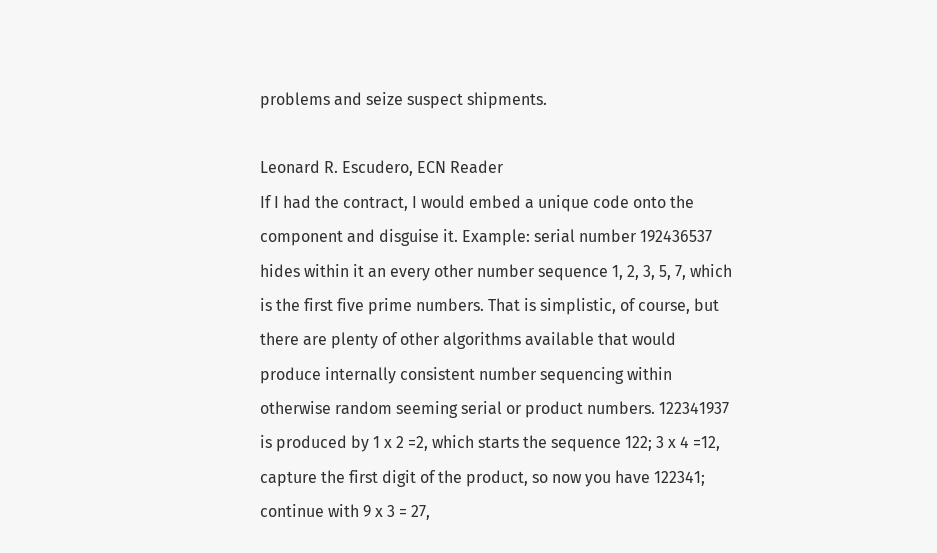problems and seize suspect shipments.

Leonard R. Escudero, ECN Reader
If I had the contract, I would embed a unique code onto the component and disguise it. Example: serial number 192436537 hides within it an every other number sequence 1, 2, 3, 5, 7, which is the first five prime numbers. That is simplistic, of course, but there are plenty of other algorithms available that would produce internally consistent number sequencing within otherwise random seeming serial or product numbers. 122341937 is produced by 1 x 2 =2, which starts the sequence 122; 3 x 4 =12, capture the first digit of the product, so now you have 122341; continue with 9 x 3 = 27,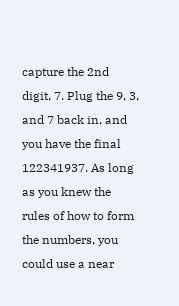capture the 2nd digit, 7. Plug the 9, 3, and 7 back in, and you have the final 122341937. As long as you knew the rules of how to form the numbers, you could use a near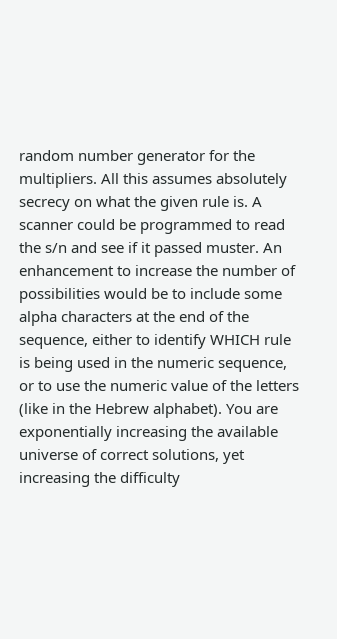random number generator for the multipliers. All this assumes absolutely secrecy on what the given rule is. A scanner could be programmed to read the s/n and see if it passed muster. An enhancement to increase the number of possibilities would be to include some alpha characters at the end of the sequence, either to identify WHICH rule is being used in the numeric sequence, or to use the numeric value of the letters (like in the Hebrew alphabet). You are exponentially increasing the available universe of correct solutions, yet increasing the difficulty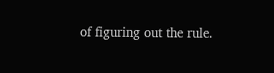of figuring out the rule.